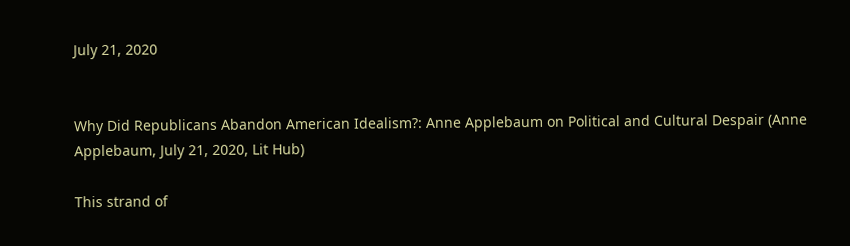July 21, 2020


Why Did Republicans Abandon American Idealism?: Anne Applebaum on Political and Cultural Despair (Anne Applebaum, July 21, 2020, Lit Hub)

This strand of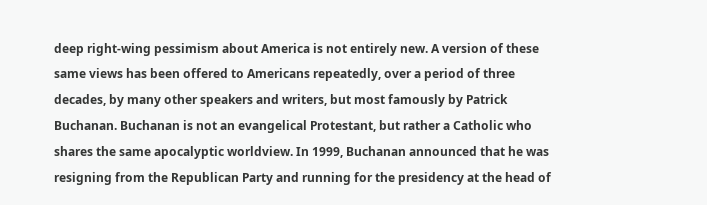deep right-wing pessimism about America is not entirely new. A version of these same views has been offered to Americans repeatedly, over a period of three decades, by many other speakers and writers, but most famously by Patrick Buchanan. Buchanan is not an evangelical Protestant, but rather a Catholic who shares the same apocalyptic worldview. In 1999, Buchanan announced that he was resigning from the Republican Party and running for the presidency at the head of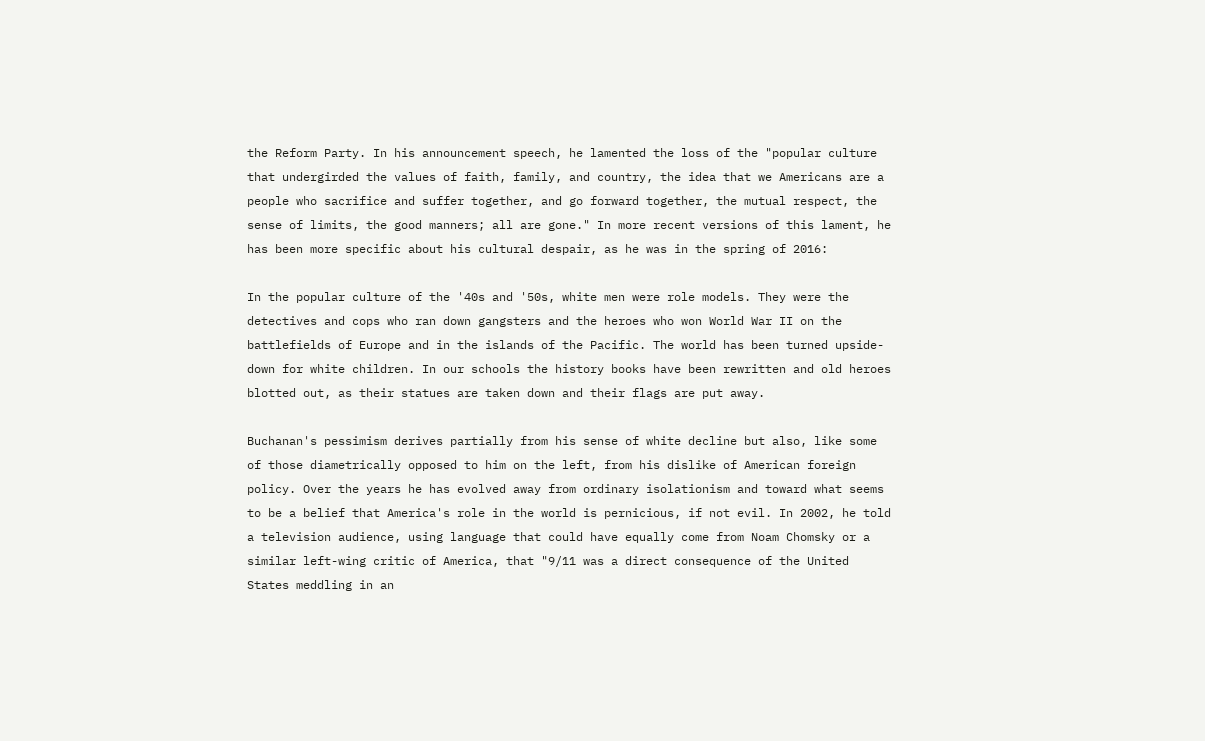the Reform Party. In his announcement speech, he lamented the loss of the "popular culture that undergirded the values of faith, family, and country, the idea that we Americans are a people who sacrifice and suffer together, and go forward together, the mutual respect, the sense of limits, the good manners; all are gone." In more recent versions of this lament, he has been more specific about his cultural despair, as he was in the spring of 2016:

In the popular culture of the '40s and '50s, white men were role models. They were the detectives and cops who ran down gangsters and the heroes who won World War II on the battlefields of Europe and in the islands of the Pacific. The world has been turned upside-down for white children. In our schools the history books have been rewritten and old heroes blotted out, as their statues are taken down and their flags are put away.

Buchanan's pessimism derives partially from his sense of white decline but also, like some of those diametrically opposed to him on the left, from his dislike of American foreign policy. Over the years he has evolved away from ordinary isolationism and toward what seems to be a belief that America's role in the world is pernicious, if not evil. In 2002, he told a television audience, using language that could have equally come from Noam Chomsky or a similar left-wing critic of America, that "9/11 was a direct consequence of the United States meddling in an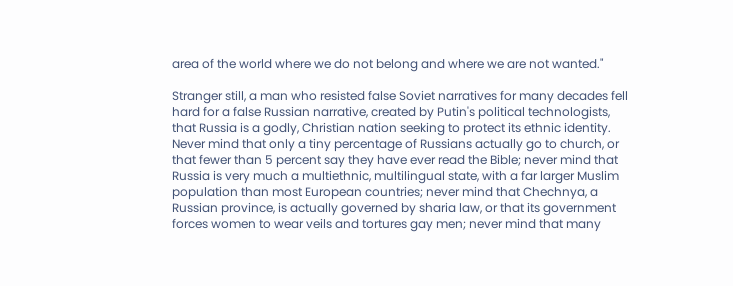area of the world where we do not belong and where we are not wanted."

Stranger still, a man who resisted false Soviet narratives for many decades fell hard for a false Russian narrative, created by Putin's political technologists, that Russia is a godly, Christian nation seeking to protect its ethnic identity. Never mind that only a tiny percentage of Russians actually go to church, or that fewer than 5 percent say they have ever read the Bible; never mind that Russia is very much a multiethnic, multilingual state, with a far larger Muslim population than most European countries; never mind that Chechnya, a Russian province, is actually governed by sharia law, or that its government forces women to wear veils and tortures gay men; never mind that many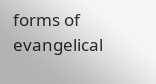forms of evangelical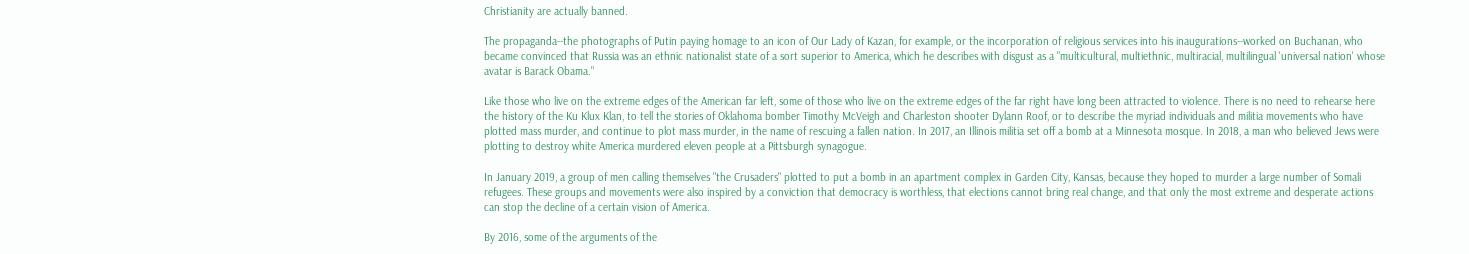Christianity are actually banned.

The propaganda--the photographs of Putin paying homage to an icon of Our Lady of Kazan, for example, or the incorporation of religious services into his inaugurations--worked on Buchanan, who became convinced that Russia was an ethnic nationalist state of a sort superior to America, which he describes with disgust as a "multicultural, multiethnic, multiracial, multilingual 'universal nation' whose avatar is Barack Obama."

Like those who live on the extreme edges of the American far left, some of those who live on the extreme edges of the far right have long been attracted to violence. There is no need to rehearse here the history of the Ku Klux Klan, to tell the stories of Oklahoma bomber Timothy McVeigh and Charleston shooter Dylann Roof, or to describe the myriad individuals and militia movements who have plotted mass murder, and continue to plot mass murder, in the name of rescuing a fallen nation. In 2017, an Illinois militia set off a bomb at a Minnesota mosque. In 2018, a man who believed Jews were plotting to destroy white America murdered eleven people at a Pittsburgh synagogue.

In January 2019, a group of men calling themselves "the Crusaders" plotted to put a bomb in an apartment complex in Garden City, Kansas, because they hoped to murder a large number of Somali refugees. These groups and movements were also inspired by a conviction that democracy is worthless, that elections cannot bring real change, and that only the most extreme and desperate actions can stop the decline of a certain vision of America.

By 2016, some of the arguments of the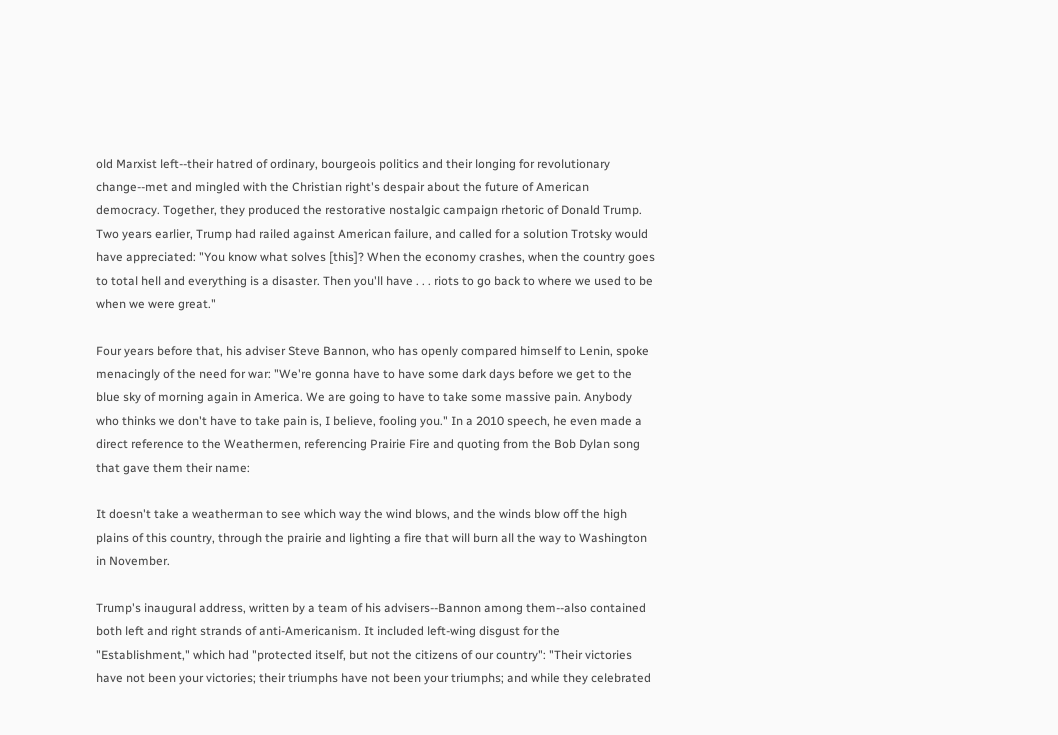old Marxist left--their hatred of ordinary, bourgeois politics and their longing for revolutionary change--met and mingled with the Christian right's despair about the future of American democracy. Together, they produced the restorative nostalgic campaign rhetoric of Donald Trump. Two years earlier, Trump had railed against American failure, and called for a solution Trotsky would have appreciated: "You know what solves [this]? When the economy crashes, when the country goes to total hell and everything is a disaster. Then you'll have . . . riots to go back to where we used to be when we were great."

Four years before that, his adviser Steve Bannon, who has openly compared himself to Lenin, spoke menacingly of the need for war: "We're gonna have to have some dark days before we get to the blue sky of morning again in America. We are going to have to take some massive pain. Anybody who thinks we don't have to take pain is, I believe, fooling you." In a 2010 speech, he even made a direct reference to the Weathermen, referencing Prairie Fire and quoting from the Bob Dylan song that gave them their name:

It doesn't take a weatherman to see which way the wind blows, and the winds blow off the high plains of this country, through the prairie and lighting a fire that will burn all the way to Washington in November.

Trump's inaugural address, written by a team of his advisers--Bannon among them--also contained both left and right strands of anti-Americanism. It included left-wing disgust for the "Establishment," which had "protected itself, but not the citizens of our country": "Their victories have not been your victories; their triumphs have not been your triumphs; and while they celebrated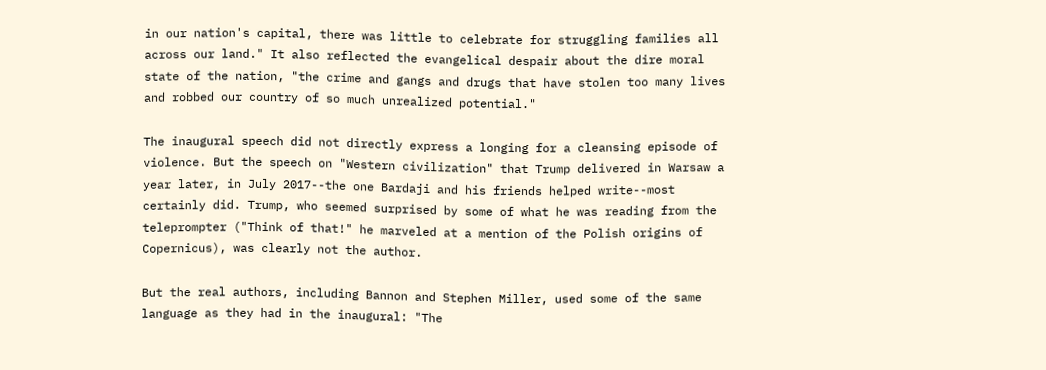in our nation's capital, there was little to celebrate for struggling families all across our land." It also reflected the evangelical despair about the dire moral state of the nation, "the crime and gangs and drugs that have stolen too many lives and robbed our country of so much unrealized potential."

The inaugural speech did not directly express a longing for a cleansing episode of violence. But the speech on "Western civilization" that Trump delivered in Warsaw a year later, in July 2017--the one Bardaji and his friends helped write--most certainly did. Trump, who seemed surprised by some of what he was reading from the teleprompter ("Think of that!" he marveled at a mention of the Polish origins of Copernicus), was clearly not the author.

But the real authors, including Bannon and Stephen Miller, used some of the same language as they had in the inaugural: "The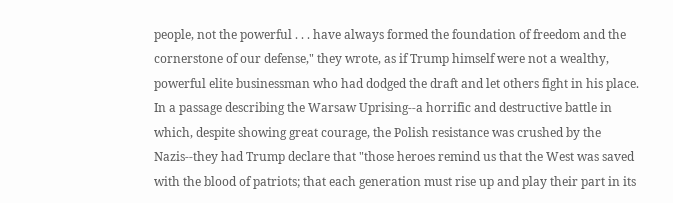people, not the powerful . . . have always formed the foundation of freedom and the cornerstone of our defense," they wrote, as if Trump himself were not a wealthy, powerful elite businessman who had dodged the draft and let others fight in his place. In a passage describing the Warsaw Uprising--a horrific and destructive battle in which, despite showing great courage, the Polish resistance was crushed by the Nazis--they had Trump declare that "those heroes remind us that the West was saved with the blood of patriots; that each generation must rise up and play their part in its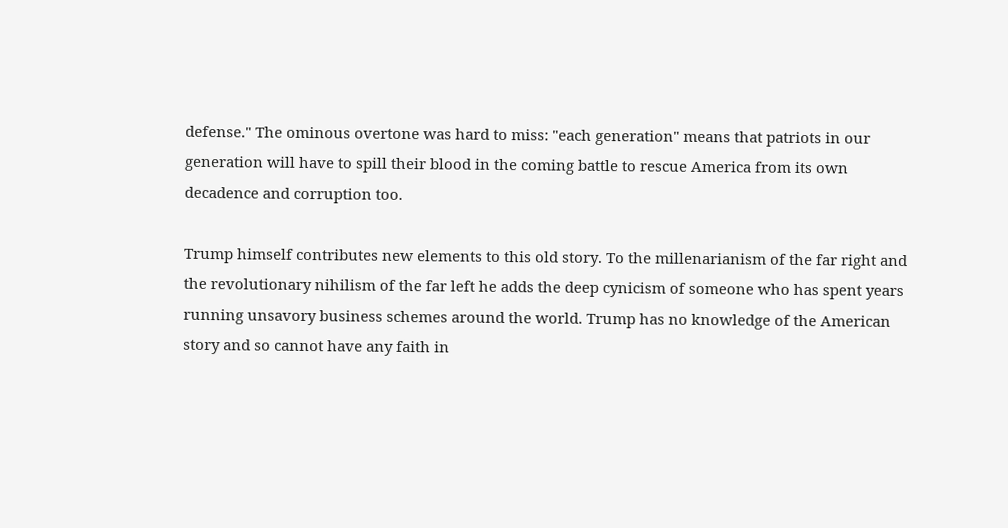defense." The ominous overtone was hard to miss: "each generation" means that patriots in our generation will have to spill their blood in the coming battle to rescue America from its own decadence and corruption too.

Trump himself contributes new elements to this old story. To the millenarianism of the far right and the revolutionary nihilism of the far left he adds the deep cynicism of someone who has spent years running unsavory business schemes around the world. Trump has no knowledge of the American story and so cannot have any faith in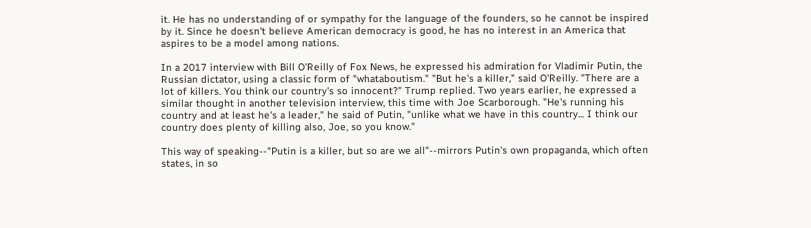it. He has no understanding of or sympathy for the language of the founders, so he cannot be inspired by it. Since he doesn't believe American democracy is good, he has no interest in an America that aspires to be a model among nations.

In a 2017 interview with Bill O'Reilly of Fox News, he expressed his admiration for Vladimir Putin, the Russian dictator, using a classic form of "whataboutism." "But he's a killer," said O'Reilly. "There are a lot of killers. You think our country's so innocent?" Trump replied. Two years earlier, he expressed a similar thought in another television interview, this time with Joe Scarborough. "He's running his country and at least he's a leader," he said of Putin, "unlike what we have in this country... I think our country does plenty of killing also, Joe, so you know."

This way of speaking--"Putin is a killer, but so are we all"--mirrors Putin's own propaganda, which often states, in so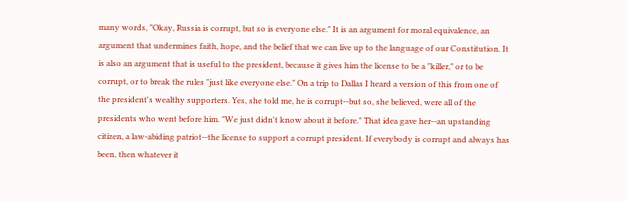many words, "Okay, Russia is corrupt, but so is everyone else." It is an argument for moral equivalence, an argument that undermines faith, hope, and the belief that we can live up to the language of our Constitution. It is also an argument that is useful to the president, because it gives him the license to be a "killer," or to be corrupt, or to break the rules "just like everyone else." On a trip to Dallas I heard a version of this from one of the president's wealthy supporters. Yes, she told me, he is corrupt--but so, she believed, were all of the presidents who went before him. "We just didn't know about it before." That idea gave her--an upstanding citizen, a law-abiding patriot--the license to support a corrupt president. If everybody is corrupt and always has been, then whatever it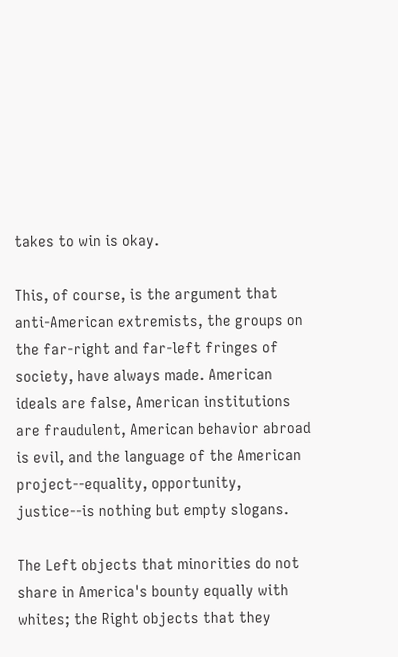takes to win is okay.

This, of course, is the argument that anti-American extremists, the groups on the far-right and far-left fringes of society, have always made. American ideals are false, American institutions are fraudulent, American behavior abroad is evil, and the language of the American project--equality, opportunity, justice--is nothing but empty slogans.

The Left objects that minorities do not share in America's bounty equally with whites; the Right objects that they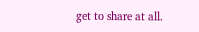get to share at all.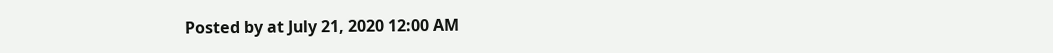Posted by at July 21, 2020 12:00 AM